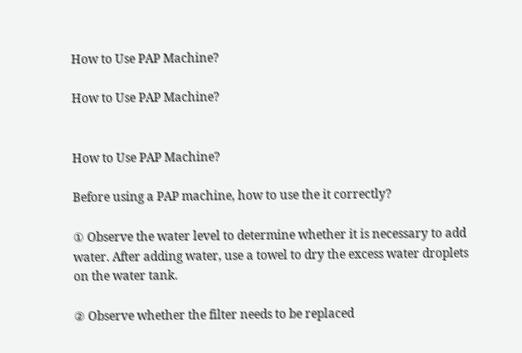How to Use PAP Machine?

How to Use PAP Machine?


How to Use PAP Machine?

Before using a PAP machine, how to use the it correctly?

① Observe the water level to determine whether it is necessary to add water. After adding water, use a towel to dry the excess water droplets on the water tank.

② Observe whether the filter needs to be replaced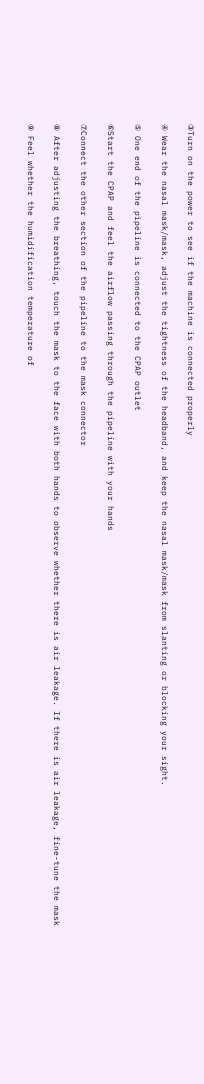③Turn on the power to see if the machine is connected properly

④ Wear the nasal mask/mask, adjust the tightness of the headband, and keep the nasal mask/mask from slanting or blocking your sight.

⑤ One end of the pipeline is connected to the CPAP outlet

⑥Start the CPAP and feel the airflow passing through the pipeline with your hands

⑦Connect the other section of the pipeline to the mask connector

⑧ After adjusting the breathing, touch the mask to the face with both hands to observe whether there is air leakage. If there is air leakage, fine-tune the mask

⑨ Feel whether the humidification temperature of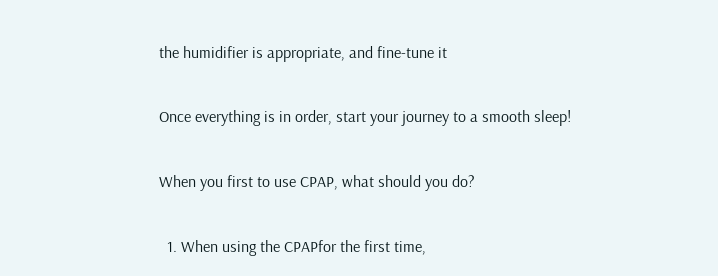the humidifier is appropriate, and fine-tune it

Once everything is in order, start your journey to a smooth sleep!

When you first to use CPAP, what should you do?

  1. When using the CPAPfor the first time,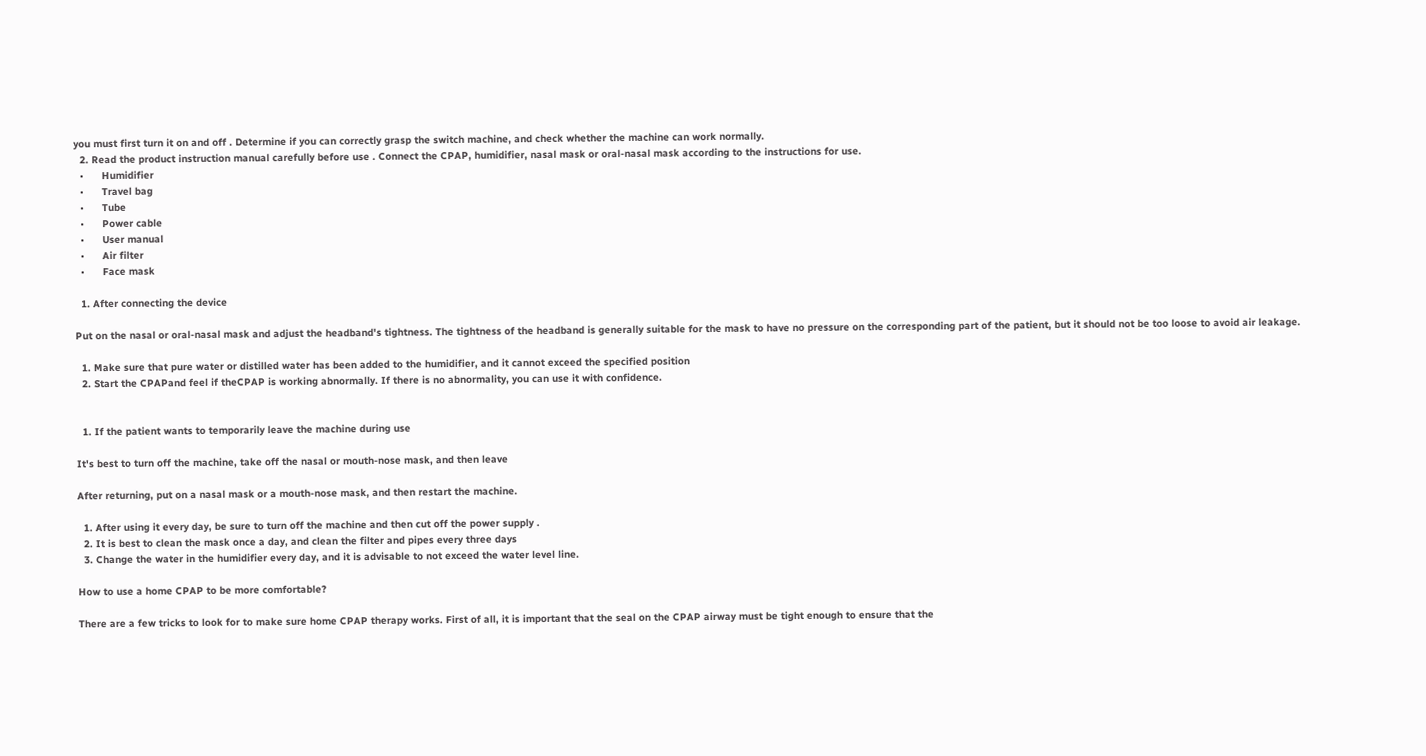you must first turn it on and off . Determine if you can correctly grasp the switch machine, and check whether the machine can work normally.
  2. Read the product instruction manual carefully before use . Connect the CPAP, humidifier, nasal mask or oral-nasal mask according to the instructions for use.
  •      Humidifier
  •      Travel bag
  •      Tube
  •      Power cable
  •      User manual
  •      Air filter
  •      Face mask

  1. After connecting the device

Put on the nasal or oral-nasal mask and adjust the headband's tightness. The tightness of the headband is generally suitable for the mask to have no pressure on the corresponding part of the patient, but it should not be too loose to avoid air leakage.

  1. Make sure that pure water or distilled water has been added to the humidifier, and it cannot exceed the specified position
  2. Start the CPAPand feel if theCPAP is working abnormally. If there is no abnormality, you can use it with confidence.


  1. If the patient wants to temporarily leave the machine during use

It's best to turn off the machine, take off the nasal or mouth-nose mask, and then leave

After returning, put on a nasal mask or a mouth-nose mask, and then restart the machine.

  1. After using it every day, be sure to turn off the machine and then cut off the power supply .
  2. It is best to clean the mask once a day, and clean the filter and pipes every three days
  3. Change the water in the humidifier every day, and it is advisable to not exceed the water level line.

How to use a home CPAP to be more comfortable?

There are a few tricks to look for to make sure home CPAP therapy works. First of all, it is important that the seal on the CPAP airway must be tight enough to ensure that the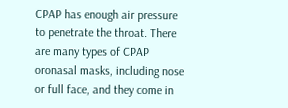CPAP has enough air pressure to penetrate the throat. There are many types of CPAP oronasal masks, including nose or full face, and they come in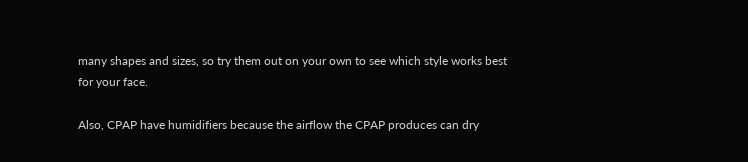many shapes and sizes, so try them out on your own to see which style works best for your face.

Also, CPAP have humidifiers because the airflow the CPAP produces can dry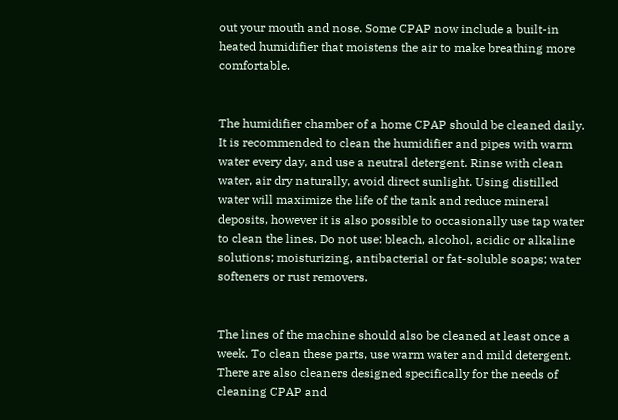out your mouth and nose. Some CPAP now include a built-in heated humidifier that moistens the air to make breathing more comfortable.


The humidifier chamber of a home CPAP should be cleaned daily. It is recommended to clean the humidifier and pipes with warm water every day, and use a neutral detergent. Rinse with clean water, air dry naturally, avoid direct sunlight. Using distilled water will maximize the life of the tank and reduce mineral deposits, however it is also possible to occasionally use tap water to clean the lines. Do not use: bleach, alcohol, acidic or alkaline solutions; moisturizing, antibacterial or fat-soluble soaps; water softeners or rust removers.


The lines of the machine should also be cleaned at least once a week. To clean these parts, use warm water and mild detergent. There are also cleaners designed specifically for the needs of cleaning CPAP and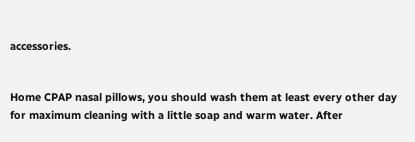accessories.


Home CPAP nasal pillows, you should wash them at least every other day for maximum cleaning with a little soap and warm water. After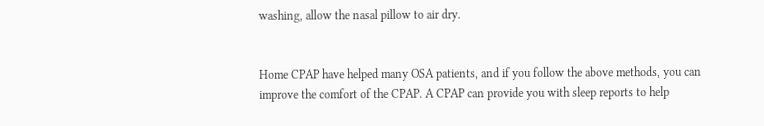washing, allow the nasal pillow to air dry.


Home CPAP have helped many OSA patients, and if you follow the above methods, you can improve the comfort of the CPAP. A CPAP can provide you with sleep reports to help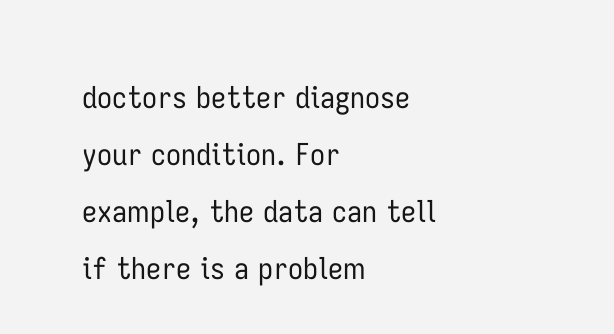doctors better diagnose your condition. For example, the data can tell if there is a problem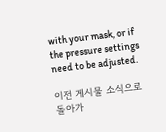with your mask, or if the pressure settings need to be adjusted.

이전 게시물 소식으로 돌아가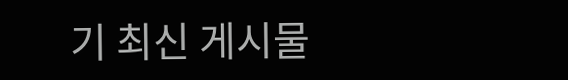기 최신 게시물